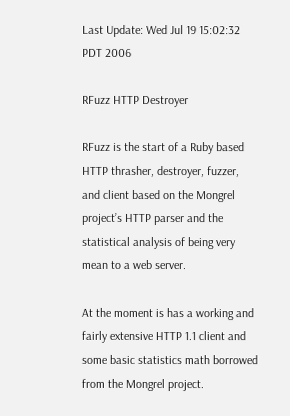Last Update: Wed Jul 19 15:02:32 PDT 2006

RFuzz HTTP Destroyer

RFuzz is the start of a Ruby based HTTP thrasher, destroyer, fuzzer, and client based on the Mongrel project’s HTTP parser and the statistical analysis of being very mean to a web server.

At the moment is has a working and fairly extensive HTTP 1.1 client and some basic statistics math borrowed from the Mongrel project.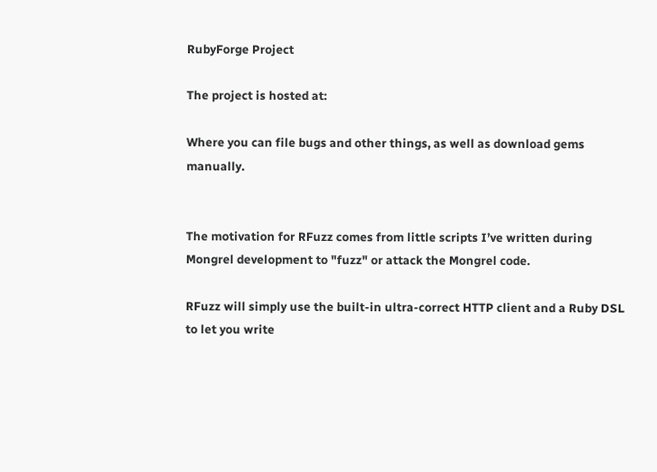RubyForge Project

The project is hosted at:

Where you can file bugs and other things, as well as download gems manually.


The motivation for RFuzz comes from little scripts I’ve written during Mongrel development to "fuzz" or attack the Mongrel code.

RFuzz will simply use the built-in ultra-correct HTTP client and a Ruby DSL to let you write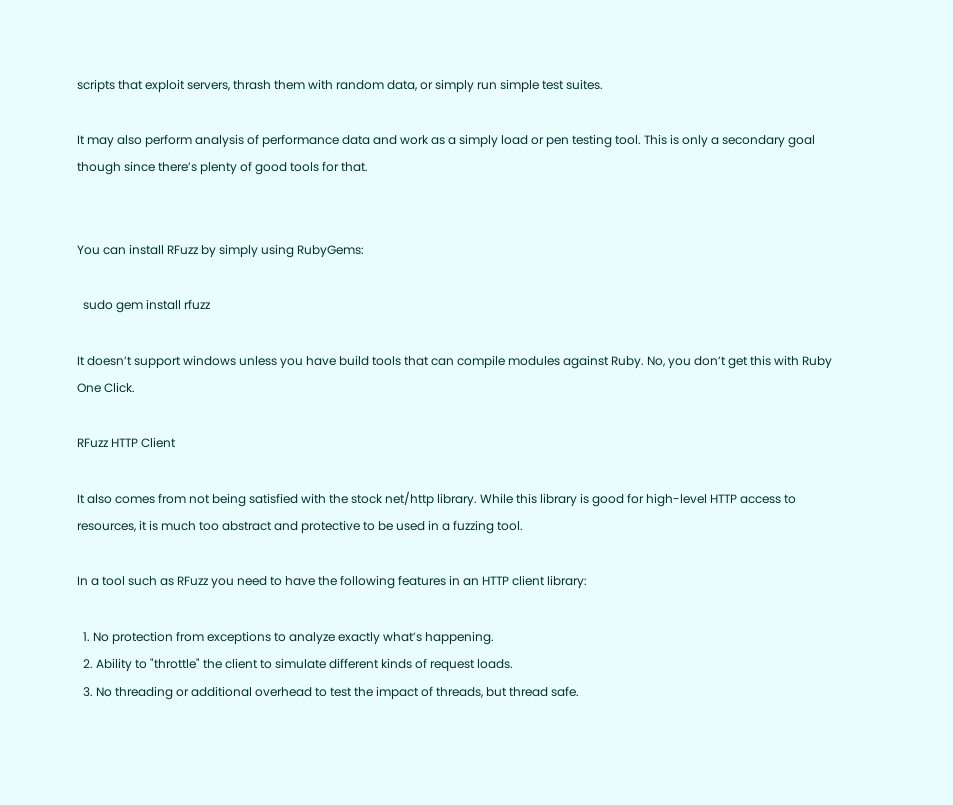scripts that exploit servers, thrash them with random data, or simply run simple test suites.

It may also perform analysis of performance data and work as a simply load or pen testing tool. This is only a secondary goal though since there’s plenty of good tools for that.


You can install RFuzz by simply using RubyGems:

  sudo gem install rfuzz

It doesn’t support windows unless you have build tools that can compile modules against Ruby. No, you don’t get this with Ruby One Click.

RFuzz HTTP Client

It also comes from not being satisfied with the stock net/http library. While this library is good for high-level HTTP access to resources, it is much too abstract and protective to be used in a fuzzing tool.

In a tool such as RFuzz you need to have the following features in an HTTP client library:

  1. No protection from exceptions to analyze exactly what’s happening.
  2. Ability to "throttle" the client to simulate different kinds of request loads.
  3. No threading or additional overhead to test the impact of threads, but thread safe.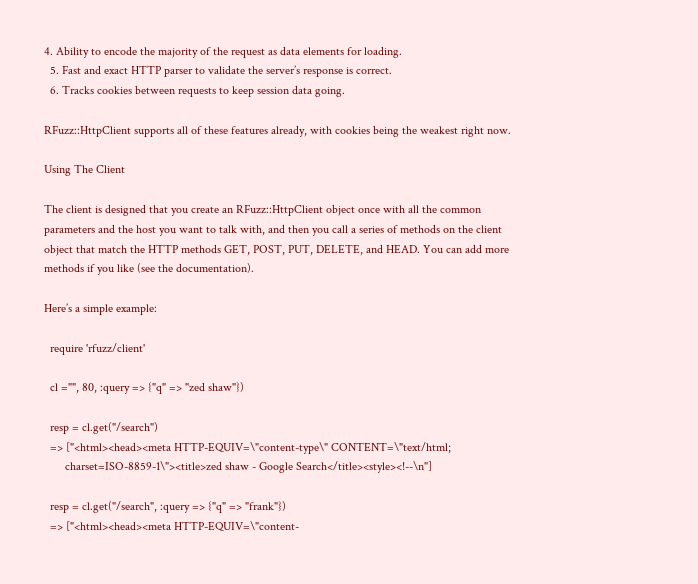4. Ability to encode the majority of the request as data elements for loading.
  5. Fast and exact HTTP parser to validate the server’s response is correct.
  6. Tracks cookies between requests to keep session data going.

RFuzz::HttpClient supports all of these features already, with cookies being the weakest right now.

Using The Client

The client is designed that you create an RFuzz::HttpClient object once with all the common parameters and the host you want to talk with, and then you call a series of methods on the client object that match the HTTP methods GET, POST, PUT, DELETE, and HEAD. You can add more methods if you like (see the documentation).

Here’s a simple example:

  require 'rfuzz/client'

  cl ="", 80, :query => {"q" => "zed shaw"})

  resp = cl.get("/search")
  => ["<html><head><meta HTTP-EQUIV=\"content-type\" CONTENT=\"text/html;
       charset=ISO-8859-1\"><title>zed shaw - Google Search</title><style><!--\n"]

  resp = cl.get("/search", :query => {"q" => "frank"})
  => ["<html><head><meta HTTP-EQUIV=\"content-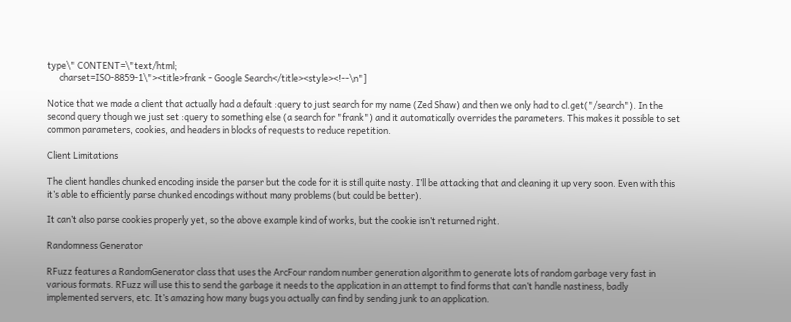type\" CONTENT=\"text/html;
      charset=ISO-8859-1\"><title>frank - Google Search</title><style><!--\n"]

Notice that we made a client that actually had a default :query to just search for my name (Zed Shaw) and then we only had to cl.get("/search"). In the second query though we just set :query to something else (a search for "frank") and it automatically overrides the parameters. This makes it possible to set common parameters, cookies, and headers in blocks of requests to reduce repetition.

Client Limitations

The client handles chunked encoding inside the parser but the code for it is still quite nasty. I’ll be attacking that and cleaning it up very soon. Even with this it’s able to efficiently parse chunked encodings without many problems (but could be better).

It can’t also parse cookies properly yet, so the above example kind of works, but the cookie isn’t returned right.

Randomness Generator

RFuzz features a RandomGenerator class that uses the ArcFour random number generation algorithm to generate lots of random garbage very fast in various formats. RFuzz will use this to send the garbage it needs to the application in an attempt to find forms that can’t handle nastiness, badly implemented servers, etc. It’s amazing how many bugs you actually can find by sending junk to an application.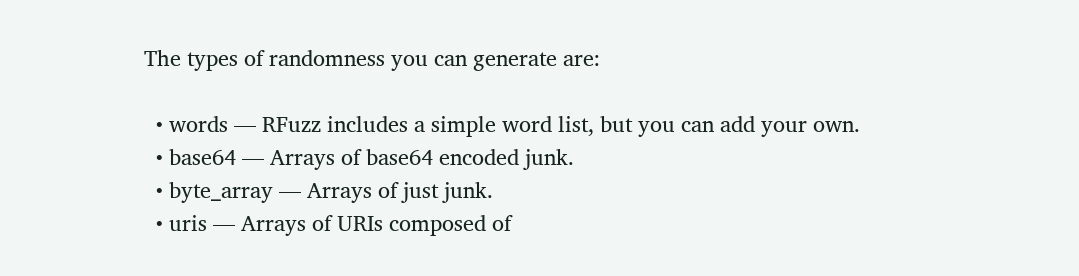The types of randomness you can generate are:

  • words — RFuzz includes a simple word list, but you can add your own.
  • base64 — Arrays of base64 encoded junk.
  • byte_array — Arrays of just junk.
  • uris — Arrays of URIs composed of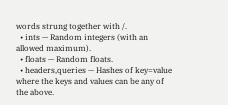words strung together with /.
  • ints — Random integers (with an allowed maximum).
  • floats — Random floats.
  • headers,queries — Hashes of key=value where the keys and values can be any of the above.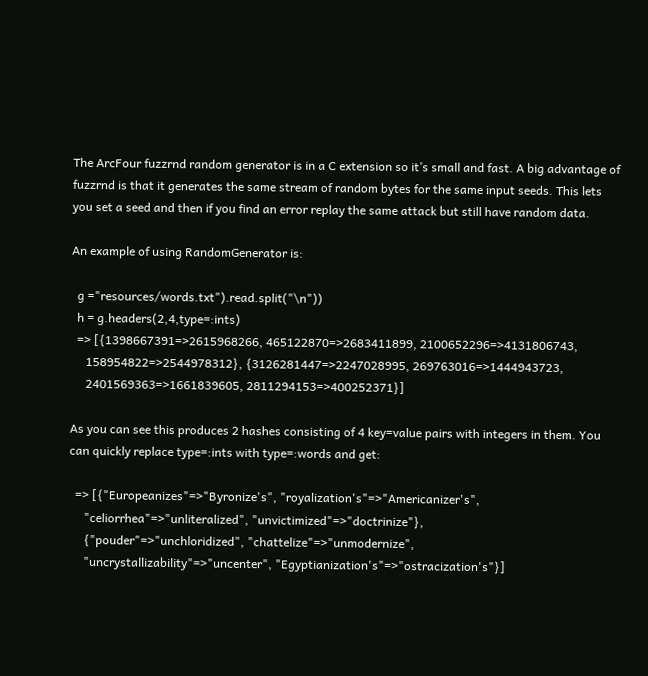The ArcFour fuzzrnd random generator is in a C extension so it’s small and fast. A big advantage of fuzzrnd is that it generates the same stream of random bytes for the same input seeds. This lets you set a seed and then if you find an error replay the same attack but still have random data.

An example of using RandomGenerator is:

  g ="resources/words.txt").read.split("\n"))
  h = g.headers(2,4,type=:ints)
  => [{1398667391=>2615968266, 465122870=>2683411899, 2100652296=>4131806743,
     158954822=>2544978312}, {3126281447=>2247028995, 269763016=>1444943723,
     2401569363=>1661839605, 2811294153=>400252371}]

As you can see this produces 2 hashes consisting of 4 key=value pairs with integers in them. You can quickly replace type=:ints with type=:words and get:

  => [{"Europeanizes"=>"Byronize's", "royalization's"=>"Americanizer's",
     "celiorrhea"=>"unliteralized", "unvictimized"=>"doctrinize"},
     {"pouder"=>"unchloridized", "chattelize"=>"unmodernize",
     "uncrystallizability"=>"uncenter", "Egyptianization's"=>"ostracization's"}]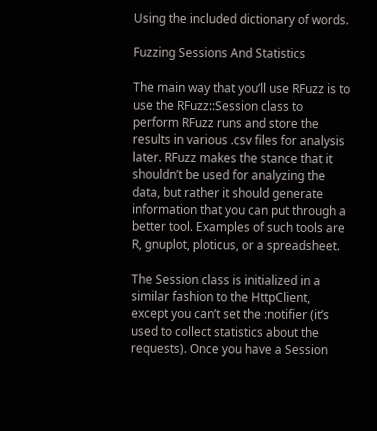Using the included dictionary of words.

Fuzzing Sessions And Statistics

The main way that you’ll use RFuzz is to use the RFuzz::Session class to perform RFuzz runs and store the results in various .csv files for analysis later. RFuzz makes the stance that it shouldn’t be used for analyzing the data, but rather it should generate information that you can put through a better tool. Examples of such tools are R, gnuplot, ploticus, or a spreadsheet.

The Session class is initialized in a similar fashion to the HttpClient, except you can’t set the :notifier (it’s used to collect statistics about the requests). Once you have a Session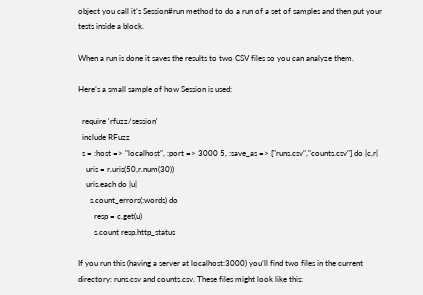object you call it’s Session#run method to do a run of a set of samples and then put your tests inside a block.

When a run is done it saves the results to two CSV files so you can analyze them.

Here’s a small sample of how Session is used:

  require 'rfuzz/session'
  include RFuzz
  s = :host => "localhost", :port => 3000 5, :save_as => ["runs.csv","counts.csv"] do |c,r|
    uris = r.uris(50,r.num(30))
    uris.each do |u|
      s.count_errors(:words) do
        resp = c.get(u)
        s.count resp.http_status

If you run this (having a server at localhost:3000) you’ll find two files in the current directory: runs.csv and counts.csv. These files might look like this: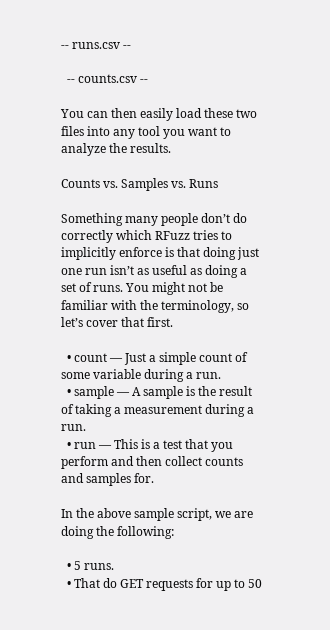-- runs.csv --

  -- counts.csv --

You can then easily load these two files into any tool you want to analyze the results.

Counts vs. Samples vs. Runs

Something many people don’t do correctly which RFuzz tries to implicitly enforce is that doing just one run isn’t as useful as doing a set of runs. You might not be familiar with the terminology, so let’s cover that first.

  • count — Just a simple count of some variable during a run.
  • sample — A sample is the result of taking a measurement during a run.
  • run — This is a test that you perform and then collect counts and samples for.

In the above sample script, we are doing the following:

  • 5 runs.
  • That do GET requests for up to 50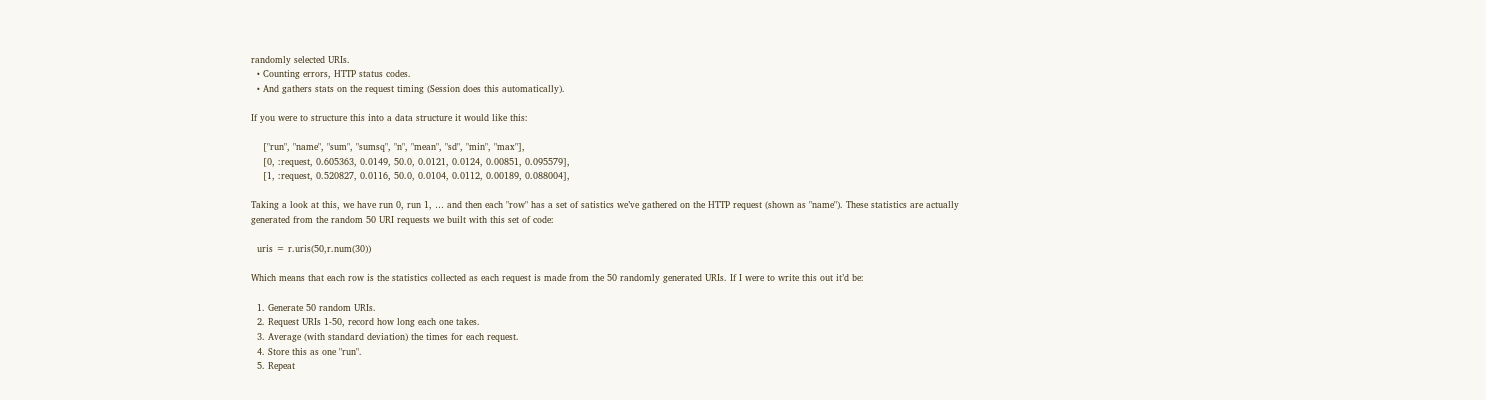randomly selected URIs.
  • Counting errors, HTTP status codes.
  • And gathers stats on the request timing (Session does this automatically).

If you were to structure this into a data structure it would like this:

    ["run", "name", "sum", "sumsq", "n", "mean", "sd", "min", "max"],
    [0, :request, 0.605363, 0.0149, 50.0, 0.0121, 0.0124, 0.00851, 0.095579],
    [1, :request, 0.520827, 0.0116, 50.0, 0.0104, 0.0112, 0.00189, 0.088004],

Taking a look at this, we have run 0, run 1, … and then each "row" has a set of satistics we’ve gathered on the HTTP request (shown as "name"). These statistics are actually generated from the random 50 URI requests we built with this set of code:

  uris = r.uris(50,r.num(30))

Which means that each row is the statistics collected as each request is made from the 50 randomly generated URIs. If I were to write this out it’d be:

  1. Generate 50 random URIs.
  2. Request URIs 1-50, record how long each one takes.
  3. Average (with standard deviation) the times for each request.
  4. Store this as one "run".
  5. Repeat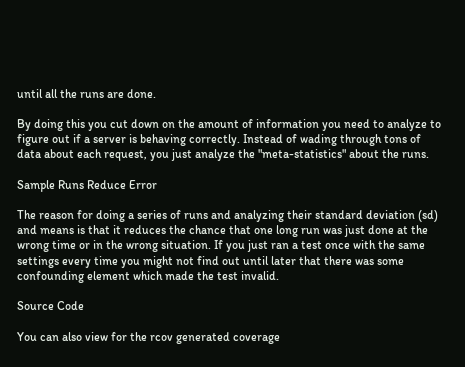until all the runs are done.

By doing this you cut down on the amount of information you need to analyze to figure out if a server is behaving correctly. Instead of wading through tons of data about each request, you just analyze the "meta-statistics" about the runs.

Sample Runs Reduce Error

The reason for doing a series of runs and analyzing their standard deviation (sd) and means is that it reduces the chance that one long run was just done at the wrong time or in the wrong situation. If you just ran a test once with the same settings every time you might not find out until later that there was some confounding element which made the test invalid.

Source Code

You can also view for the rcov generated coverage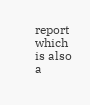report which is also a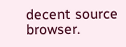decent source browser.